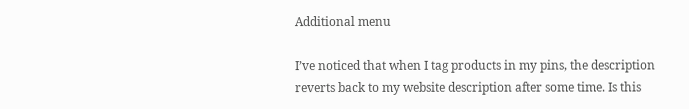Additional menu

I’ve noticed that when I tag products in my pins, the description reverts back to my website description after some time. Is this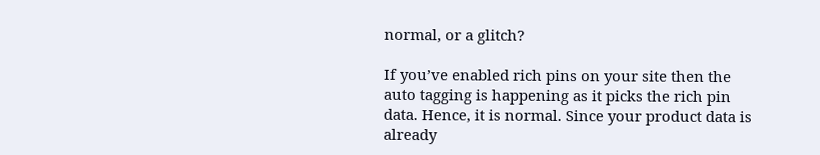normal, or a glitch?

If you’ve enabled rich pins on your site then the auto tagging is happening as it picks the rich pin data. Hence, it is normal. Since your product data is already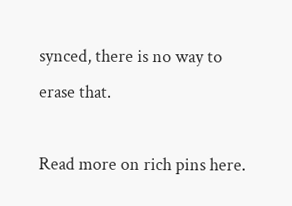synced, there is no way to erase that.

Read more on rich pins here.